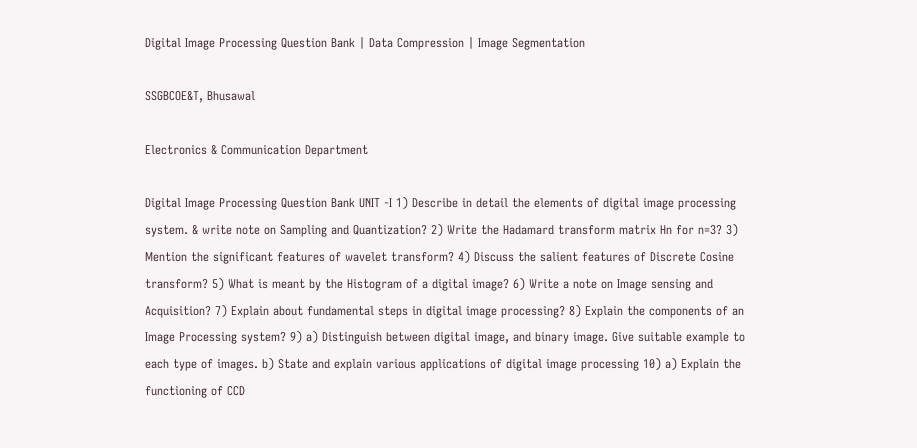Digital Image Processing Question Bank | Data Compression | Image Segmentation

SSGBCOE&T, Bhusawal

Electronics & Communication Department

Digital Image Processing Question Bank UNIT -I 1) Describe in detail the elements of digital image processing system. & write note on Sampling and Quantization? 2) Write the Hadamard transform matrix Hn for n=3? 3) Mention the significant features of wavelet transform? 4) Discuss the salient features of Discrete Cosine transform? 5) What is meant by the Histogram of a digital image? 6) Write a note on Image sensing and Acquisition? 7) Explain about fundamental steps in digital image processing? 8) Explain the components of an Image Processing system? 9) a) Distinguish between digital image, and binary image. Give suitable example to each type of images. b) State and explain various applications of digital image processing 10) a) Explain the functioning of CCD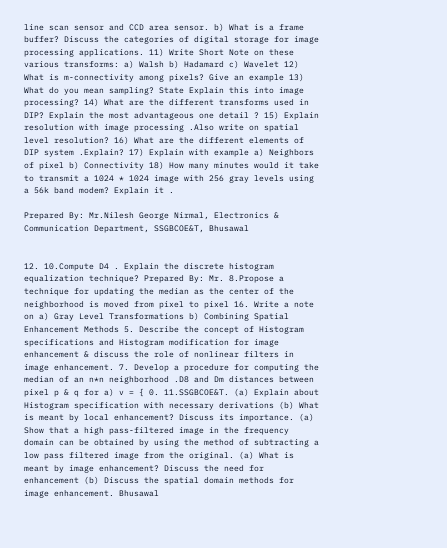line scan sensor and CCD area sensor. b) What is a frame buffer? Discuss the categories of digital storage for image processing applications. 11) Write Short Note on these various transforms: a) Walsh b) Hadamard c) Wavelet 12) What is m-connectivity among pixels? Give an example 13) What do you mean sampling? State Explain this into image processing? 14) What are the different transforms used in DIP? Explain the most advantageous one detail ? 15) Explain resolution with image processing .Also write on spatial level resolution? 16) What are the different elements of DIP system .Explain? 17) Explain with example a) Neighbors of pixel b) Connectivity 18) How many minutes would it take to transmit a 1024 * 1024 image with 256 gray levels using a 56k band modem? Explain it .

Prepared By: Mr.Nilesh George Nirmal, Electronics & Communication Department, SSGBCOE&T, Bhusawal


12. 10.Compute D4 . Explain the discrete histogram equalization technique? Prepared By: Mr. 8.Propose a technique for updating the median as the center of the neighborhood is moved from pixel to pixel 16. Write a note on a) Gray Level Transformations b) Combining Spatial Enhancement Methods 5. Describe the concept of Histogram specifications and Histogram modification for image enhancement & discuss the role of nonlinear filters in image enhancement. 7. Develop a procedure for computing the median of an n*n neighborhood .D8 and Dm distances between pixel p & q for a) v = { 0. 11.SSGBCOE&T. (a) Explain about Histogram specification with necessary derivations (b) What is meant by local enhancement? Discuss its importance. (a) Show that a high pass-filtered image in the frequency domain can be obtained by using the method of subtracting a low pass filtered image from the original. (a) What is meant by image enhancement? Discuss the need for enhancement (b) Discuss the spatial domain methods for image enhancement. Bhusawal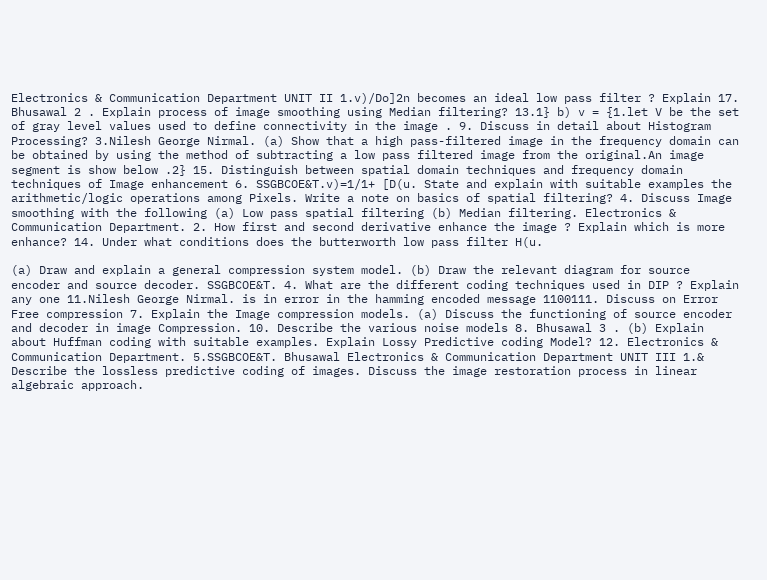Electronics & Communication Department UNIT II 1.v)/Do]2n becomes an ideal low pass filter ? Explain 17. Bhusawal 2 . Explain process of image smoothing using Median filtering? 13.1} b) v = {1.let V be the set of gray level values used to define connectivity in the image . 9. Discuss in detail about Histogram Processing? 3.Nilesh George Nirmal. (a) Show that a high pass-filtered image in the frequency domain can be obtained by using the method of subtracting a low pass filtered image from the original.An image segment is show below .2} 15. Distinguish between spatial domain techniques and frequency domain techniques of Image enhancement 6. SSGBCOE&T.v)=1/1+ [D(u. State and explain with suitable examples the arithmetic/logic operations among Pixels. Write a note on basics of spatial filtering? 4. Discuss Image smoothing with the following (a) Low pass spatial filtering (b) Median filtering. Electronics & Communication Department. 2. How first and second derivative enhance the image ? Explain which is more enhance? 14. Under what conditions does the butterworth low pass filter H(u.

(a) Draw and explain a general compression system model. (b) Draw the relevant diagram for source encoder and source decoder. SSGBCOE&T. 4. What are the different coding techniques used in DIP ? Explain any one 11.Nilesh George Nirmal. is in error in the hamming encoded message 1100111. Discuss on Error Free compression 7. Explain the Image compression models. (a) Discuss the functioning of source encoder and decoder in image Compression. 10. Describe the various noise models 8. Bhusawal 3 . (b) Explain about Huffman coding with suitable examples. Explain Lossy Predictive coding Model? 12. Electronics & Communication Department. 5.SSGBCOE&T. Bhusawal Electronics & Communication Department UNIT III 1.& Describe the lossless predictive coding of images. Discuss the image restoration process in linear algebraic approach.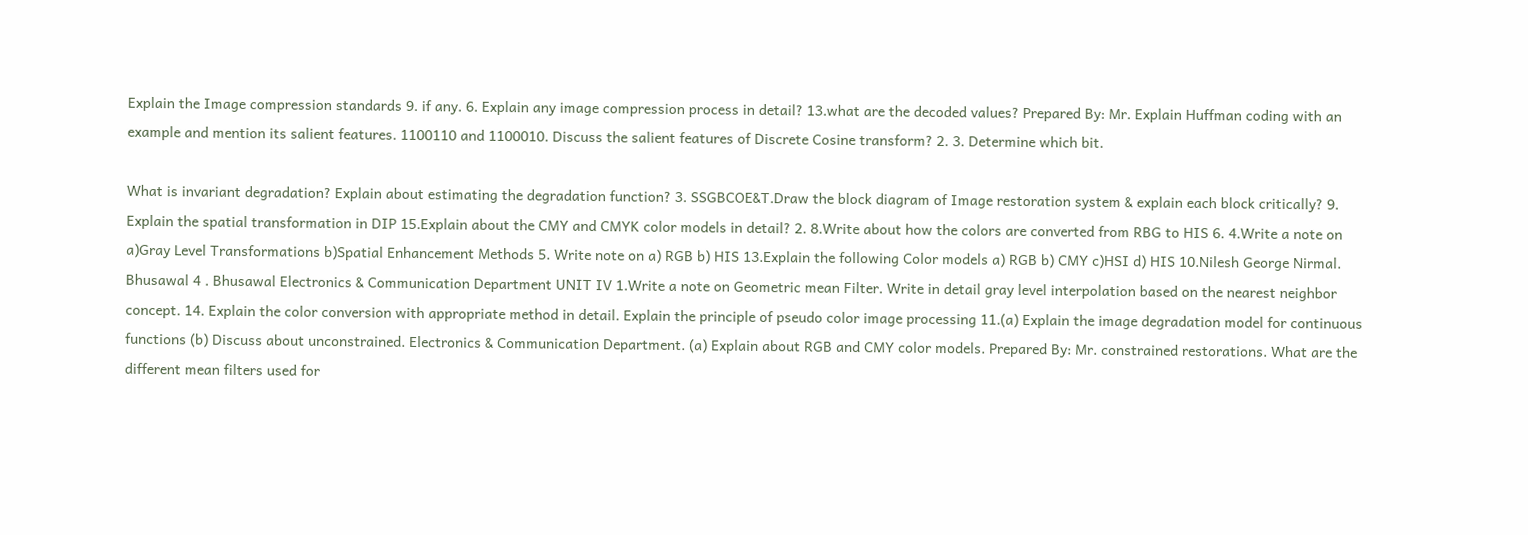Explain the Image compression standards 9. if any. 6. Explain any image compression process in detail? 13.what are the decoded values? Prepared By: Mr. Explain Huffman coding with an example and mention its salient features. 1100110 and 1100010. Discuss the salient features of Discrete Cosine transform? 2. 3. Determine which bit.

What is invariant degradation? Explain about estimating the degradation function? 3. SSGBCOE&T.Draw the block diagram of Image restoration system & explain each block critically? 9. Explain the spatial transformation in DIP 15.Explain about the CMY and CMYK color models in detail? 2. 8.Write about how the colors are converted from RBG to HIS 6. 4.Write a note on a)Gray Level Transformations b)Spatial Enhancement Methods 5. Write note on a) RGB b) HIS 13.Explain the following Color models a) RGB b) CMY c)HSI d) HIS 10.Nilesh George Nirmal. Bhusawal 4 . Bhusawal Electronics & Communication Department UNIT IV 1.Write a note on Geometric mean Filter. Write in detail gray level interpolation based on the nearest neighbor concept. 14. Explain the color conversion with appropriate method in detail. Explain the principle of pseudo color image processing 11.(a) Explain the image degradation model for continuous functions (b) Discuss about unconstrained. Electronics & Communication Department. (a) Explain about RGB and CMY color models. Prepared By: Mr. constrained restorations. What are the different mean filters used for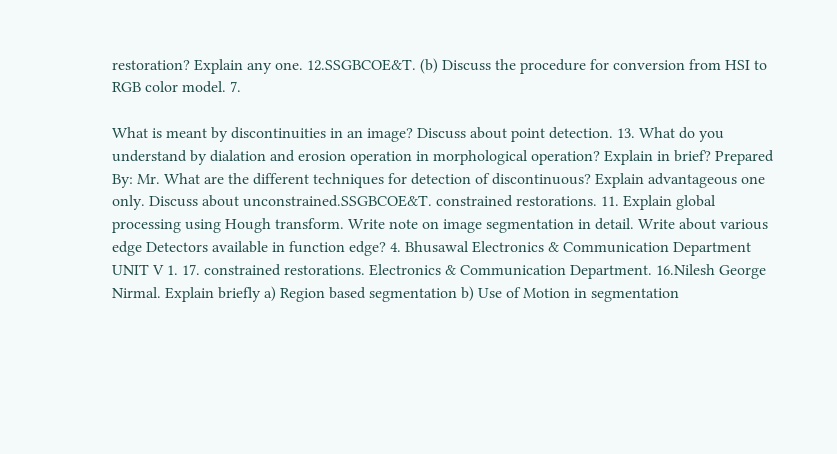restoration? Explain any one. 12.SSGBCOE&T. (b) Discuss the procedure for conversion from HSI to RGB color model. 7.

What is meant by discontinuities in an image? Discuss about point detection. 13. What do you understand by dialation and erosion operation in morphological operation? Explain in brief? Prepared By: Mr. What are the different techniques for detection of discontinuous? Explain advantageous one only. Discuss about unconstrained.SSGBCOE&T. constrained restorations. 11. Explain global processing using Hough transform. Write note on image segmentation in detail. Write about various edge Detectors available in function edge? 4. Bhusawal Electronics & Communication Department UNIT V 1. 17. constrained restorations. Electronics & Communication Department. 16.Nilesh George Nirmal. Explain briefly a) Region based segmentation b) Use of Motion in segmentation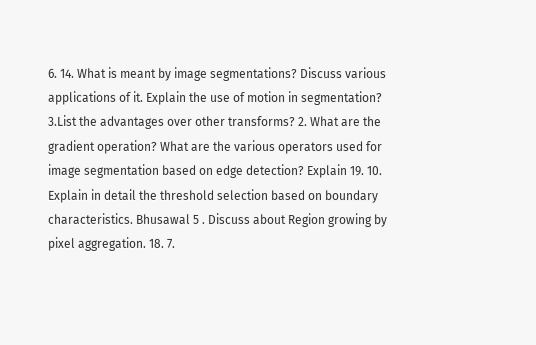6. 14. What is meant by image segmentations? Discuss various applications of it. Explain the use of motion in segmentation? 3.List the advantages over other transforms? 2. What are the gradient operation? What are the various operators used for image segmentation based on edge detection? Explain 19. 10. Explain in detail the threshold selection based on boundary characteristics. Bhusawal 5 . Discuss about Region growing by pixel aggregation. 18. 7.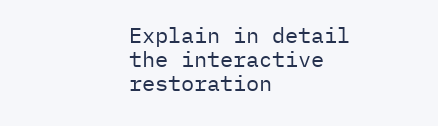Explain in detail the interactive restoration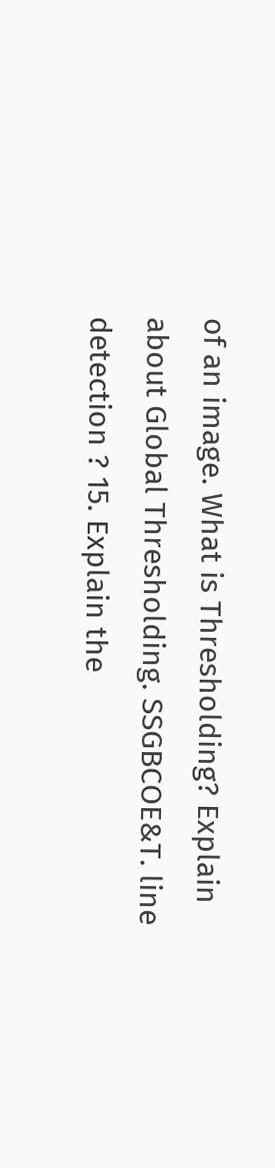of an image. What is Thresholding? Explain about Global Thresholding. SSGBCOE&T. line detection ? 15. Explain the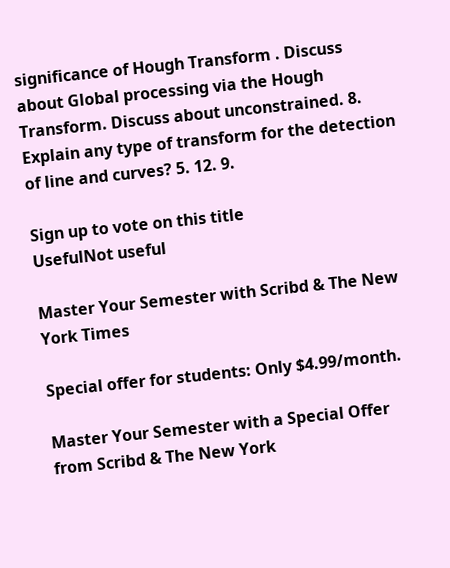significance of Hough Transform . Discuss about Global processing via the Hough Transform. Discuss about unconstrained. 8. Explain any type of transform for the detection of line and curves? 5. 12. 9.

Sign up to vote on this title
UsefulNot useful

Master Your Semester with Scribd & The New York Times

Special offer for students: Only $4.99/month.

Master Your Semester with a Special Offer from Scribd & The New York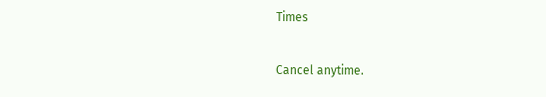Times

Cancel anytime.